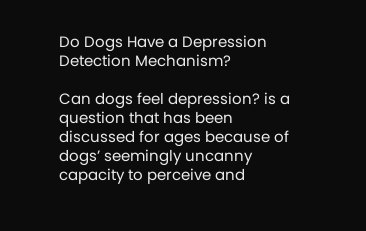Do Dogs Have a Depression Detection Mechanism?

Can dogs feel depression? is a question that has been discussed for ages because of dogs’ seemingly uncanny capacity to perceive and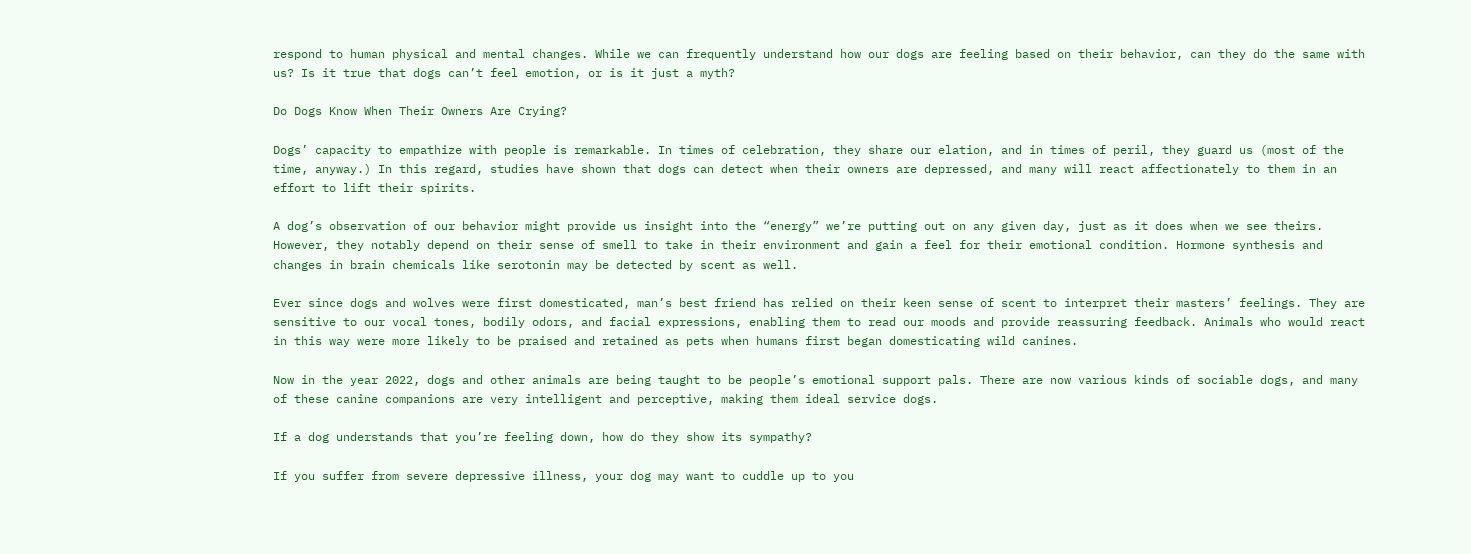respond to human physical and mental changes. While we can frequently understand how our dogs are feeling based on their behavior, can they do the same with us? Is it true that dogs can’t feel emotion, or is it just a myth?

Do Dogs Know When Their Owners Are Crying?

Dogs’ capacity to empathize with people is remarkable. In times of celebration, they share our elation, and in times of peril, they guard us (most of the time, anyway.) In this regard, studies have shown that dogs can detect when their owners are depressed, and many will react affectionately to them in an effort to lift their spirits.

A dog’s observation of our behavior might provide us insight into the “energy” we’re putting out on any given day, just as it does when we see theirs. However, they notably depend on their sense of smell to take in their environment and gain a feel for their emotional condition. Hormone synthesis and changes in brain chemicals like serotonin may be detected by scent as well.

Ever since dogs and wolves were first domesticated, man’s best friend has relied on their keen sense of scent to interpret their masters’ feelings. They are sensitive to our vocal tones, bodily odors, and facial expressions, enabling them to read our moods and provide reassuring feedback. Animals who would react in this way were more likely to be praised and retained as pets when humans first began domesticating wild canines.

Now in the year 2022, dogs and other animals are being taught to be people’s emotional support pals. There are now various kinds of sociable dogs, and many of these canine companions are very intelligent and perceptive, making them ideal service dogs.

If a dog understands that you’re feeling down, how do they show its sympathy?

If you suffer from severe depressive illness, your dog may want to cuddle up to you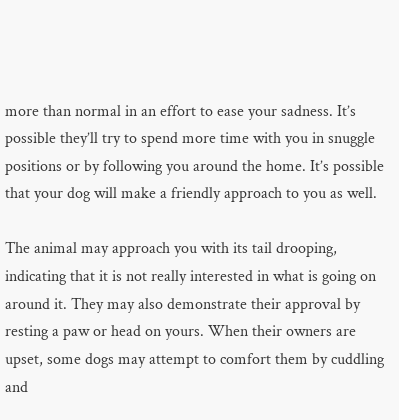more than normal in an effort to ease your sadness. It’s possible they’ll try to spend more time with you in snuggle positions or by following you around the home. It’s possible that your dog will make a friendly approach to you as well.

The animal may approach you with its tail drooping, indicating that it is not really interested in what is going on around it. They may also demonstrate their approval by resting a paw or head on yours. When their owners are upset, some dogs may attempt to comfort them by cuddling and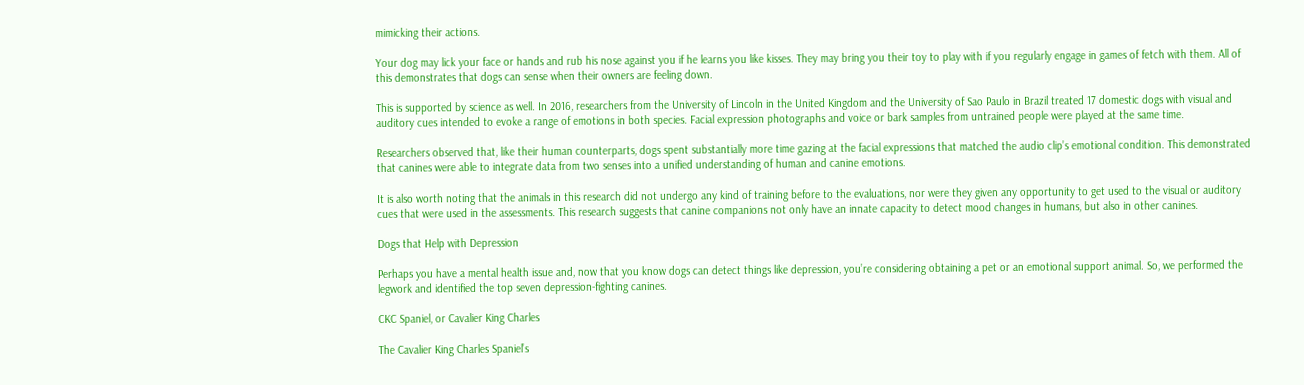mimicking their actions.

Your dog may lick your face or hands and rub his nose against you if he learns you like kisses. They may bring you their toy to play with if you regularly engage in games of fetch with them. All of this demonstrates that dogs can sense when their owners are feeling down.

This is supported by science as well. In 2016, researchers from the University of Lincoln in the United Kingdom and the University of Sao Paulo in Brazil treated 17 domestic dogs with visual and auditory cues intended to evoke a range of emotions in both species. Facial expression photographs and voice or bark samples from untrained people were played at the same time.

Researchers observed that, like their human counterparts, dogs spent substantially more time gazing at the facial expressions that matched the audio clip’s emotional condition. This demonstrated that canines were able to integrate data from two senses into a unified understanding of human and canine emotions.

It is also worth noting that the animals in this research did not undergo any kind of training before to the evaluations, nor were they given any opportunity to get used to the visual or auditory cues that were used in the assessments. This research suggests that canine companions not only have an innate capacity to detect mood changes in humans, but also in other canines.

Dogs that Help with Depression

Perhaps you have a mental health issue and, now that you know dogs can detect things like depression, you’re considering obtaining a pet or an emotional support animal. So, we performed the legwork and identified the top seven depression-fighting canines.

CKC Spaniel, or Cavalier King Charles

The Cavalier King Charles Spaniel’s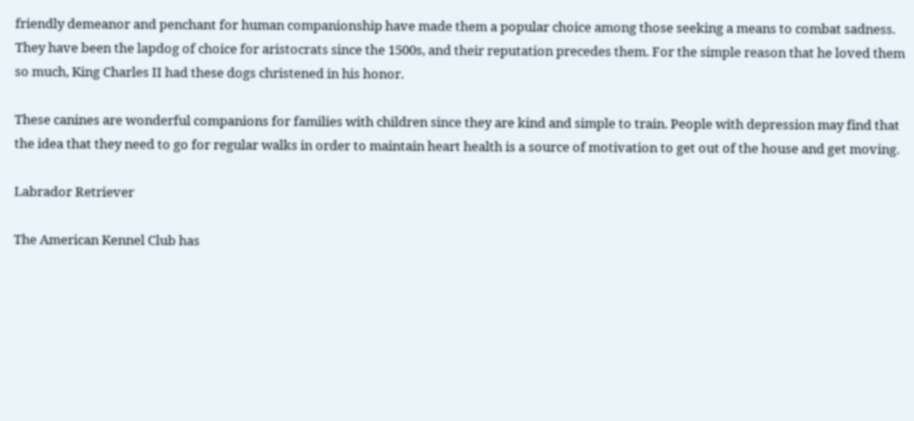friendly demeanor and penchant for human companionship have made them a popular choice among those seeking a means to combat sadness. They have been the lapdog of choice for aristocrats since the 1500s, and their reputation precedes them. For the simple reason that he loved them so much, King Charles II had these dogs christened in his honor.

These canines are wonderful companions for families with children since they are kind and simple to train. People with depression may find that the idea that they need to go for regular walks in order to maintain heart health is a source of motivation to get out of the house and get moving.

Labrador Retriever

The American Kennel Club has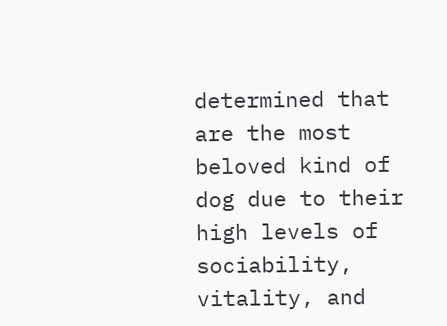determined that are the most beloved kind of dog due to their high levels of sociability, vitality, and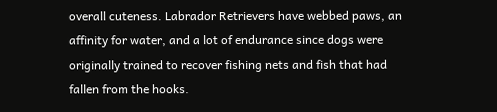overall cuteness. Labrador Retrievers have webbed paws, an affinity for water, and a lot of endurance since dogs were originally trained to recover fishing nets and fish that had fallen from the hooks.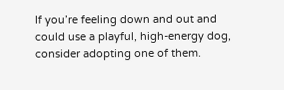If you’re feeling down and out and could use a playful, high-energy dog, consider adopting one of them.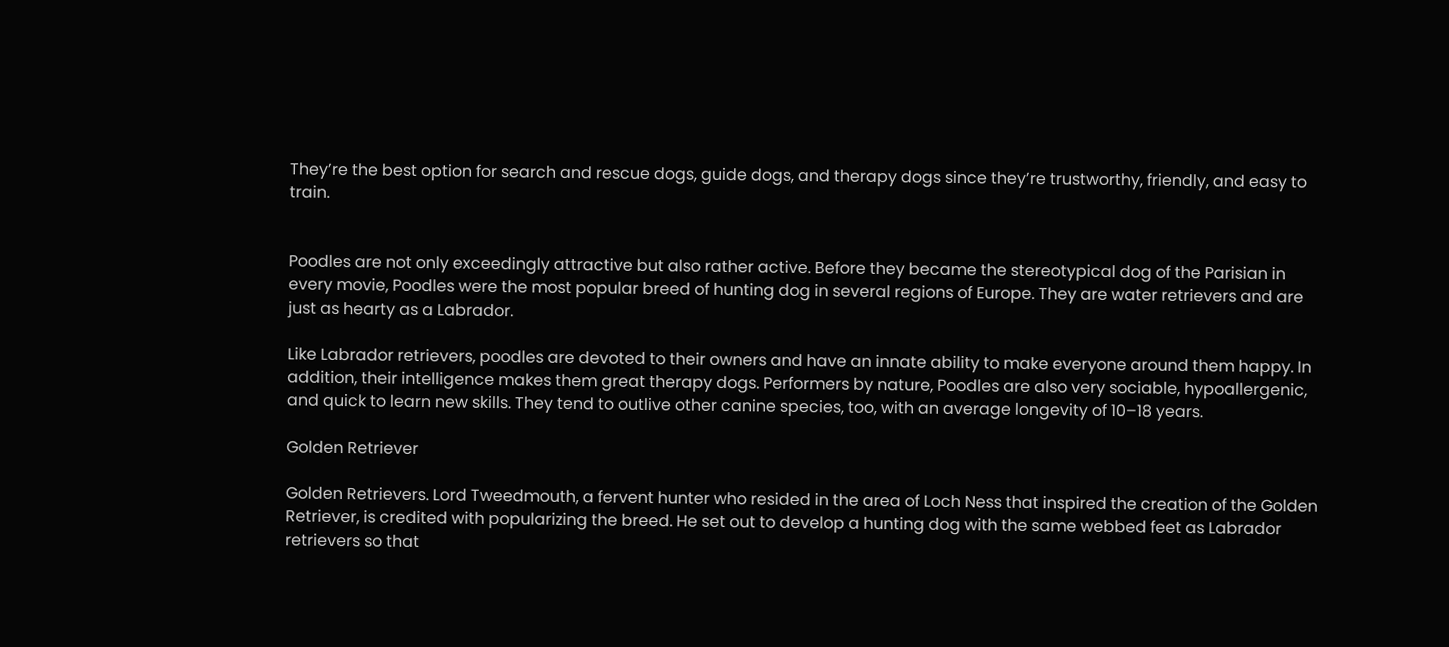They’re the best option for search and rescue dogs, guide dogs, and therapy dogs since they’re trustworthy, friendly, and easy to train.


Poodles are not only exceedingly attractive but also rather active. Before they became the stereotypical dog of the Parisian in every movie, Poodles were the most popular breed of hunting dog in several regions of Europe. They are water retrievers and are just as hearty as a Labrador.

Like Labrador retrievers, poodles are devoted to their owners and have an innate ability to make everyone around them happy. In addition, their intelligence makes them great therapy dogs. Performers by nature, Poodles are also very sociable, hypoallergenic, and quick to learn new skills. They tend to outlive other canine species, too, with an average longevity of 10–18 years.

Golden Retriever

Golden Retrievers. Lord Tweedmouth, a fervent hunter who resided in the area of Loch Ness that inspired the creation of the Golden Retriever, is credited with popularizing the breed. He set out to develop a hunting dog with the same webbed feet as Labrador retrievers so that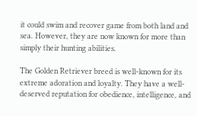it could swim and recover game from both land and sea. However, they are now known for more than simply their hunting abilities.

The Golden Retriever breed is well-known for its extreme adoration and loyalty. They have a well-deserved reputation for obedience, intelligence, and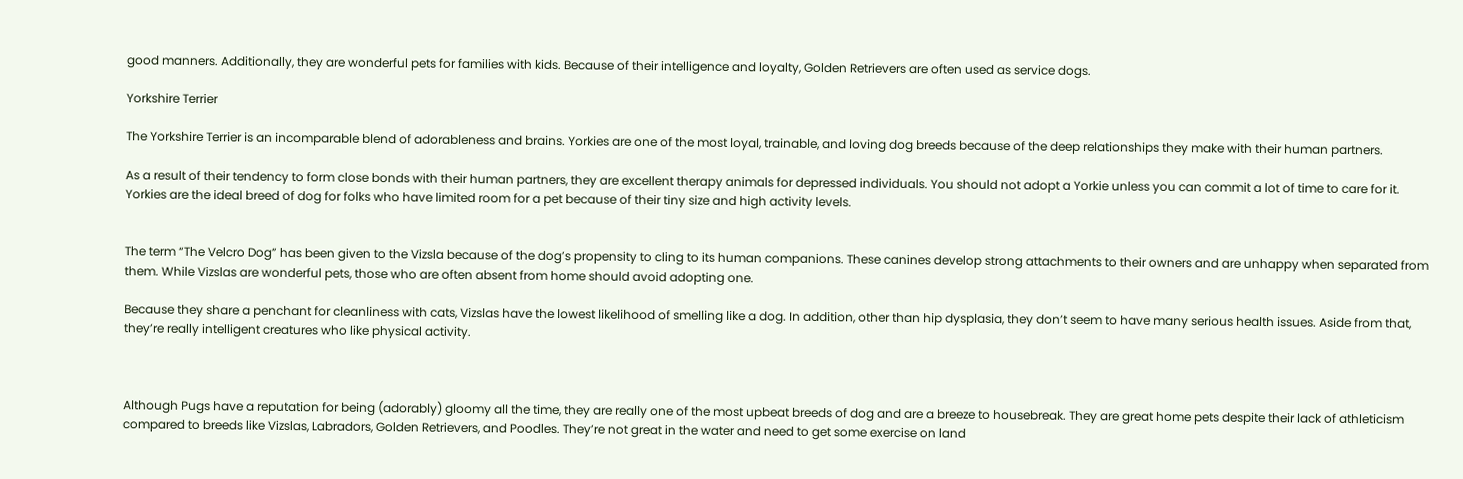good manners. Additionally, they are wonderful pets for families with kids. Because of their intelligence and loyalty, Golden Retrievers are often used as service dogs.

Yorkshire Terrier

The Yorkshire Terrier is an incomparable blend of adorableness and brains. Yorkies are one of the most loyal, trainable, and loving dog breeds because of the deep relationships they make with their human partners.

As a result of their tendency to form close bonds with their human partners, they are excellent therapy animals for depressed individuals. You should not adopt a Yorkie unless you can commit a lot of time to care for it. Yorkies are the ideal breed of dog for folks who have limited room for a pet because of their tiny size and high activity levels.


The term “The Velcro Dog” has been given to the Vizsla because of the dog’s propensity to cling to its human companions. These canines develop strong attachments to their owners and are unhappy when separated from them. While Vizslas are wonderful pets, those who are often absent from home should avoid adopting one.

Because they share a penchant for cleanliness with cats, Vizslas have the lowest likelihood of smelling like a dog. In addition, other than hip dysplasia, they don’t seem to have many serious health issues. Aside from that, they’re really intelligent creatures who like physical activity.



Although Pugs have a reputation for being (adorably) gloomy all the time, they are really one of the most upbeat breeds of dog and are a breeze to housebreak. They are great home pets despite their lack of athleticism compared to breeds like Vizslas, Labradors, Golden Retrievers, and Poodles. They’re not great in the water and need to get some exercise on land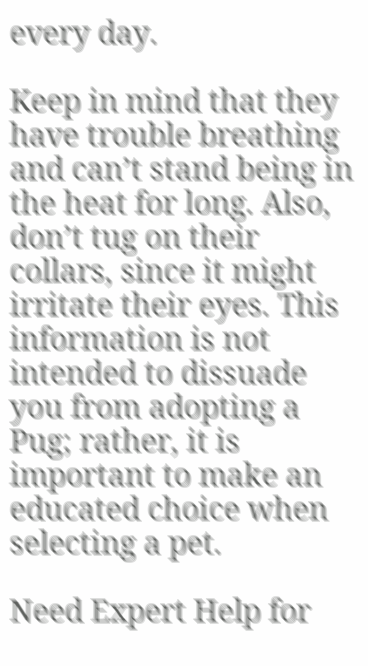every day.

Keep in mind that they have trouble breathing and can’t stand being in the heat for long. Also, don’t tug on their collars, since it might irritate their eyes. This information is not intended to dissuade you from adopting a Pug; rather, it is important to make an educated choice when selecting a pet.

Need Expert Help for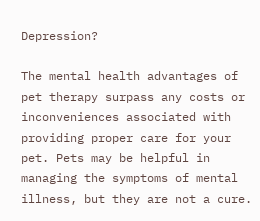Depression?

The mental health advantages of pet therapy surpass any costs or inconveniences associated with providing proper care for your pet. Pets may be helpful in managing the symptoms of mental illness, but they are not a cure.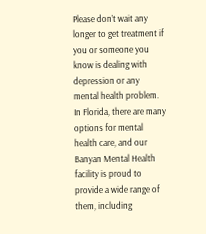Please don’t wait any longer to get treatment if you or someone you know is dealing with depression or any mental health problem. In Florida, there are many options for mental health care, and our Banyan Mental Health facility is proud to provide a wide range of them, including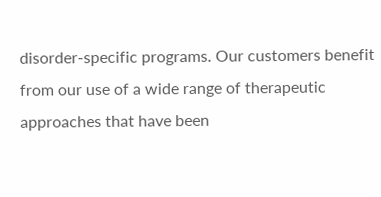disorder-specific programs. Our customers benefit from our use of a wide range of therapeutic approaches that have been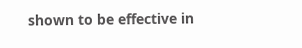shown to be effective in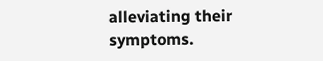alleviating their symptoms.